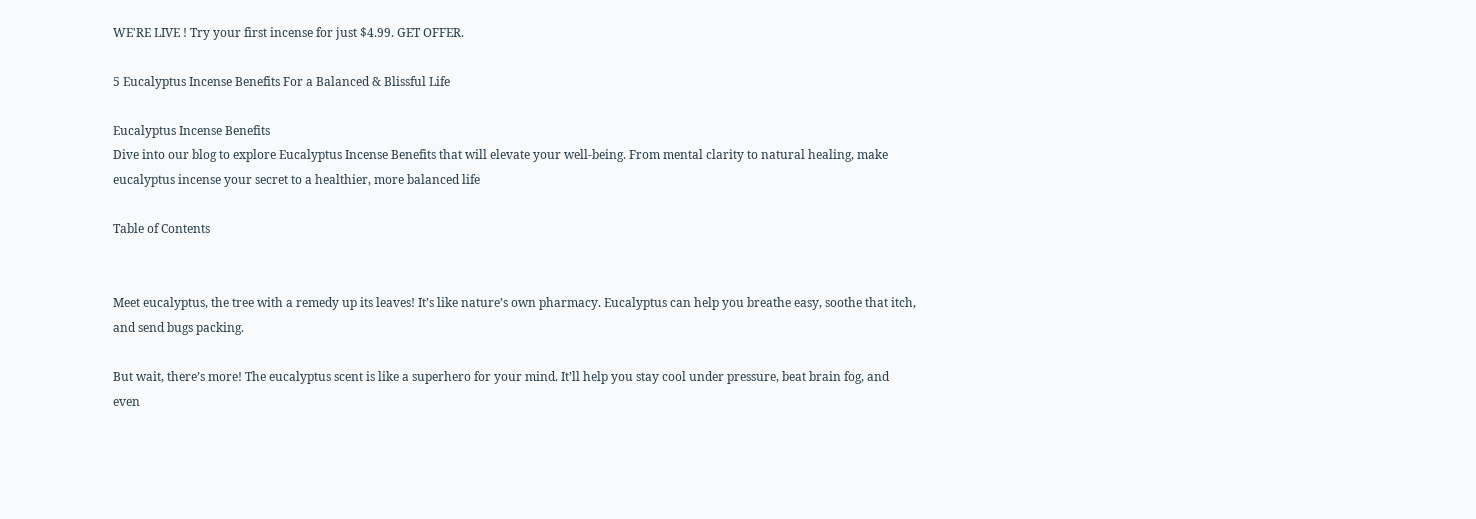WE'RE LIVE ! Try your first incense for just $4.99. GET OFFER.

5 Eucalyptus Incense Benefits For a Balanced & Blissful Life

Eucalyptus Incense Benefits
Dive into our blog to explore Eucalyptus Incense Benefits that will elevate your well-being. From mental clarity to natural healing, make eucalyptus incense your secret to a healthier, more balanced life

Table of Contents


Meet eucalyptus, the tree with a remedy up its leaves! It’s like nature’s own pharmacy. Eucalyptus can help you breathe easy, soothe that itch, and send bugs packing.

But wait, there’s more! The eucalyptus scent is like a superhero for your mind. It’ll help you stay cool under pressure, beat brain fog, and even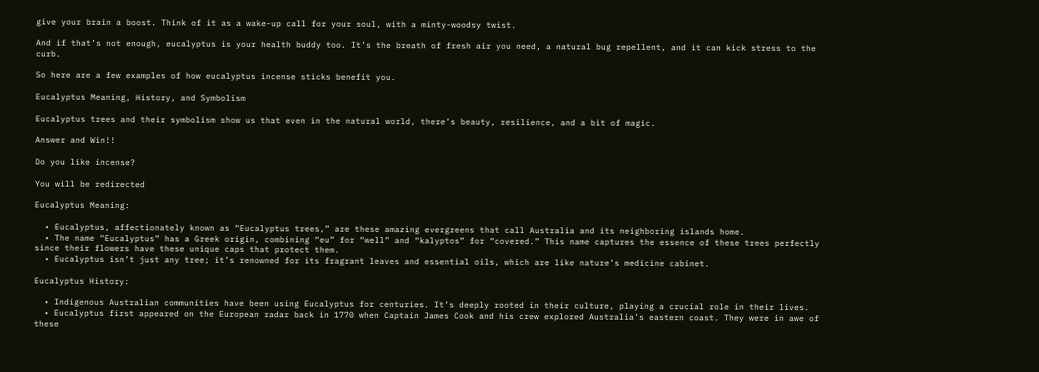give your brain a boost. Think of it as a wake-up call for your soul, with a minty-woodsy twist.

And if that’s not enough, eucalyptus is your health buddy too. It’s the breath of fresh air you need, a natural bug repellent, and it can kick stress to the curb.

So here are a few examples of how eucalyptus incense sticks benefit you.

Eucalyptus Meaning, History, and Symbolism

Eucalyptus trees and their symbolism show us that even in the natural world, there’s beauty, resilience, and a bit of magic.

Answer and Win!!

Do you like incense?

You will be redirected

Eucalyptus Meaning:

  • Eucalyptus, affectionately known as “Eucalyptus trees,” are these amazing evergreens that call Australia and its neighboring islands home.
  • The name “Eucalyptus” has a Greek origin, combining “eu” for “well” and “kalyptos” for “covered.” This name captures the essence of these trees perfectly since their flowers have these unique caps that protect them.
  • Eucalyptus isn’t just any tree; it’s renowned for its fragrant leaves and essential oils, which are like nature’s medicine cabinet.

Eucalyptus History:

  • Indigenous Australian communities have been using Eucalyptus for centuries. It’s deeply rooted in their culture, playing a crucial role in their lives.
  • Eucalyptus first appeared on the European radar back in 1770 when Captain James Cook and his crew explored Australia’s eastern coast. They were in awe of these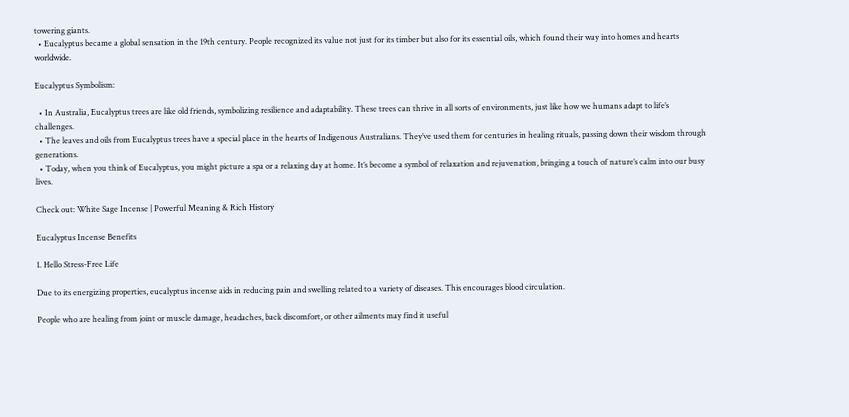towering giants.
  • Eucalyptus became a global sensation in the 19th century. People recognized its value not just for its timber but also for its essential oils, which found their way into homes and hearts worldwide.

Eucalyptus Symbolism:

  • In Australia, Eucalyptus trees are like old friends, symbolizing resilience and adaptability. These trees can thrive in all sorts of environments, just like how we humans adapt to life’s challenges.
  • The leaves and oils from Eucalyptus trees have a special place in the hearts of Indigenous Australians. They’ve used them for centuries in healing rituals, passing down their wisdom through generations.
  • Today, when you think of Eucalyptus, you might picture a spa or a relaxing day at home. It’s become a symbol of relaxation and rejuvenation, bringing a touch of nature’s calm into our busy lives.

Check out: White Sage Incense | Powerful Meaning & Rich History

Eucalyptus Incense Benefits

1. Hello Stress-Free Life

Due to its energizing properties, eucalyptus incense aids in reducing pain and swelling related to a variety of diseases. This encourages blood circulation.

People who are healing from joint or muscle damage, headaches, back discomfort, or other ailments may find it useful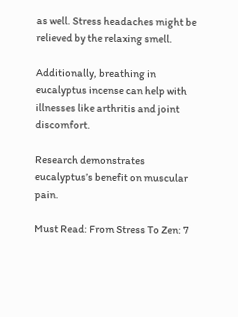as well. Stress headaches might be relieved by the relaxing smell.

Additionally, breathing in eucalyptus incense can help with illnesses like arthritis and joint discomfort.

Research demonstrates eucalyptus’s benefit on muscular pain.

Must Read: From Stress To Zen: 7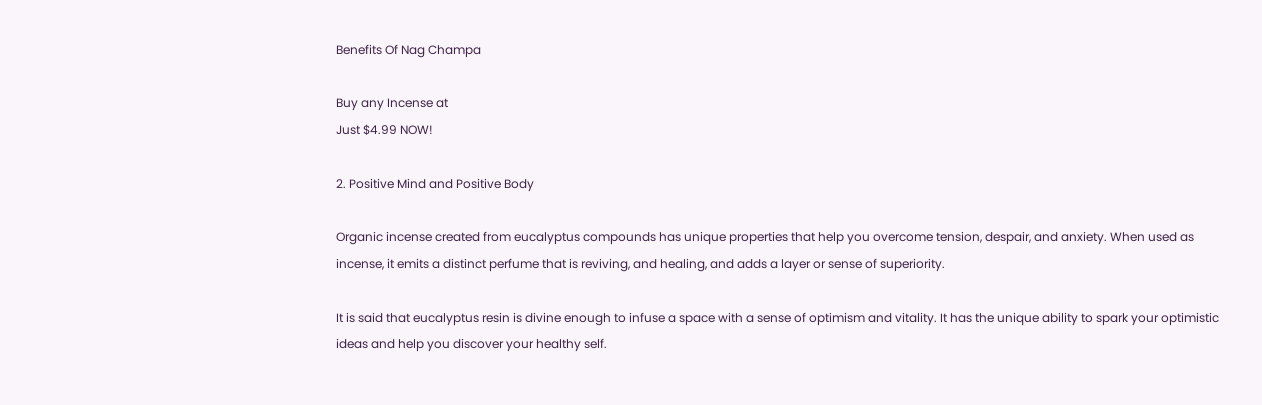Benefits Of Nag Champa

Buy any Incense at
Just $4.99 NOW!

2. Positive Mind and Positive Body

Organic incense created from eucalyptus compounds has unique properties that help you overcome tension, despair, and anxiety. When used as incense, it emits a distinct perfume that is reviving, and healing, and adds a layer or sense of superiority.

It is said that eucalyptus resin is divine enough to infuse a space with a sense of optimism and vitality. It has the unique ability to spark your optimistic ideas and help you discover your healthy self.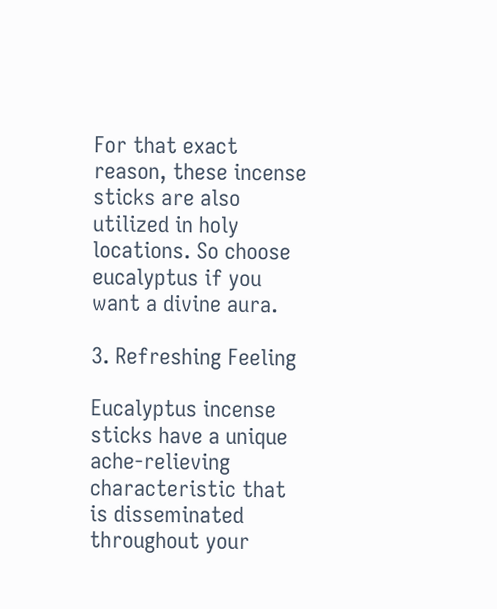For that exact reason, these incense sticks are also utilized in holy locations. So choose eucalyptus if you want a divine aura.

3. Refreshing Feeling

Eucalyptus incense sticks have a unique ache-relieving characteristic that is disseminated throughout your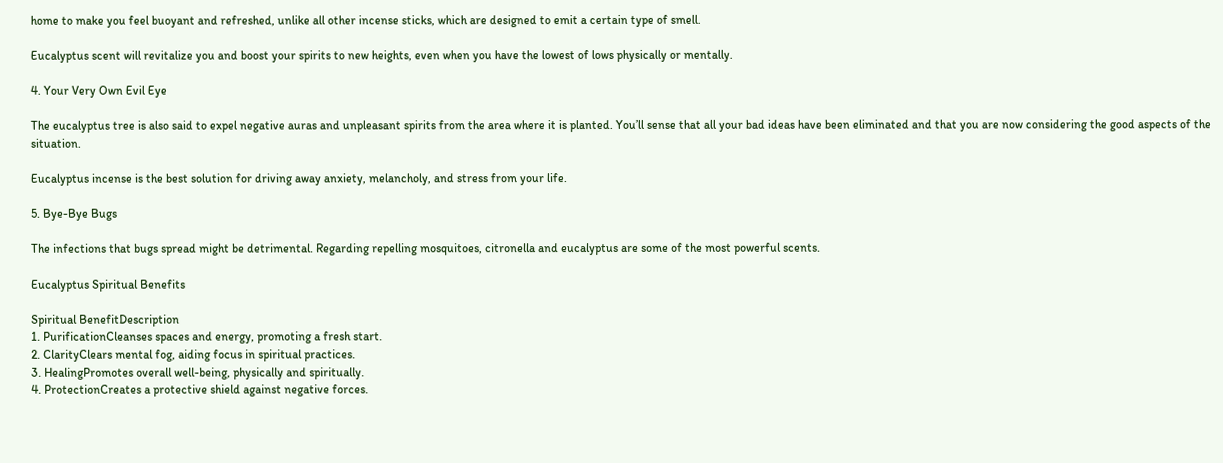home to make you feel buoyant and refreshed, unlike all other incense sticks, which are designed to emit a certain type of smell.

Eucalyptus scent will revitalize you and boost your spirits to new heights, even when you have the lowest of lows physically or mentally.

4. Your Very Own Evil Eye

The eucalyptus tree is also said to expel negative auras and unpleasant spirits from the area where it is planted. You’ll sense that all your bad ideas have been eliminated and that you are now considering the good aspects of the situation.

Eucalyptus incense is the best solution for driving away anxiety, melancholy, and stress from your life.

5. Bye-Bye Bugs

The infections that bugs spread might be detrimental. Regarding repelling mosquitoes, citronella and eucalyptus are some of the most powerful scents.

Eucalyptus Spiritual Benefits

Spiritual BenefitDescription
1. PurificationCleanses spaces and energy, promoting a fresh start.
2. ClarityClears mental fog, aiding focus in spiritual practices.
3. HealingPromotes overall well-being, physically and spiritually.
4. ProtectionCreates a protective shield against negative forces.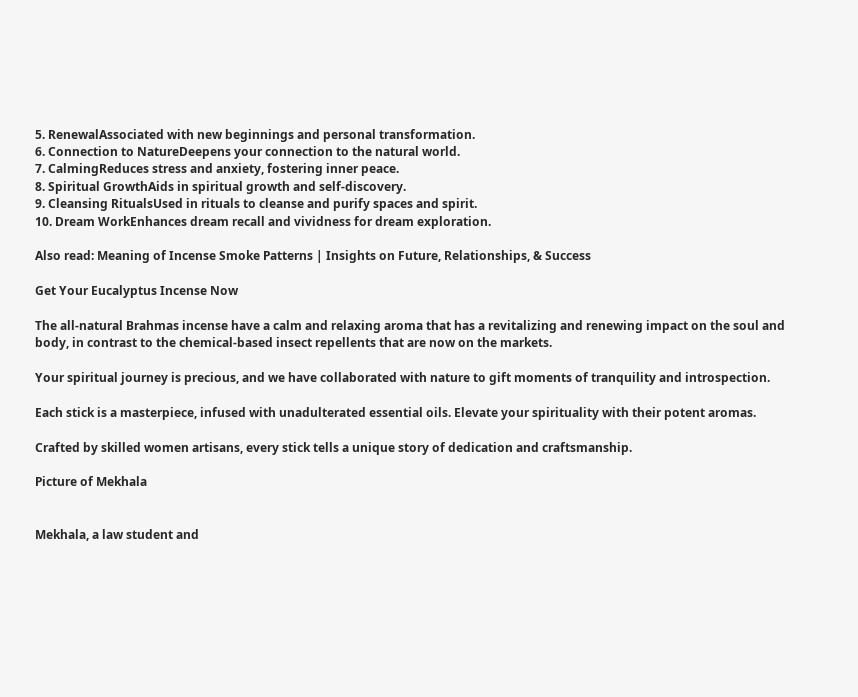5. RenewalAssociated with new beginnings and personal transformation.
6. Connection to NatureDeepens your connection to the natural world.
7. CalmingReduces stress and anxiety, fostering inner peace.
8. Spiritual GrowthAids in spiritual growth and self-discovery.
9. Cleansing RitualsUsed in rituals to cleanse and purify spaces and spirit.
10. Dream WorkEnhances dream recall and vividness for dream exploration.

Also read: Meaning of Incense Smoke Patterns | Insights on Future, Relationships, & Success

Get Your Eucalyptus Incense Now

The all-natural Brahmas incense have a calm and relaxing aroma that has a revitalizing and renewing impact on the soul and body, in contrast to the chemical-based insect repellents that are now on the markets.

Your spiritual journey is precious, and we have collaborated with nature to gift moments of tranquility and introspection.

Each stick is a masterpiece, infused with unadulterated essential oils. Elevate your spirituality with their potent aromas.

Crafted by skilled women artisans, every stick tells a unique story of dedication and craftsmanship.

Picture of Mekhala


Mekhala, a law student and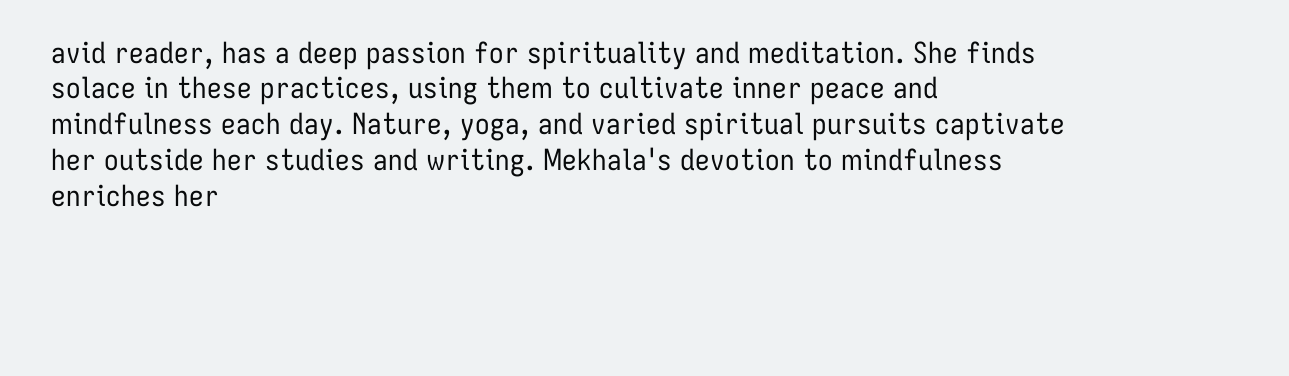avid reader, has a deep passion for spirituality and meditation. She finds solace in these practices, using them to cultivate inner peace and mindfulness each day. Nature, yoga, and varied spiritual pursuits captivate her outside her studies and writing. Mekhala's devotion to mindfulness enriches her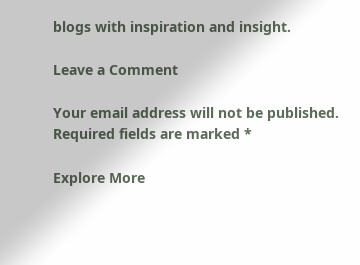blogs with inspiration and insight.

Leave a Comment

Your email address will not be published. Required fields are marked *

Explore More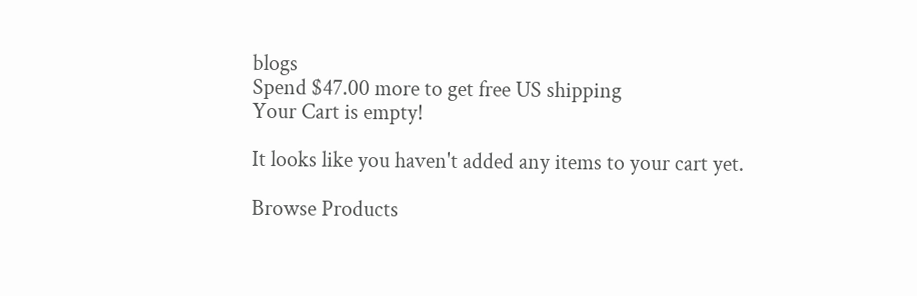blogs
Spend $47.00 more to get free US shipping
Your Cart is empty!

It looks like you haven't added any items to your cart yet.

Browse Products